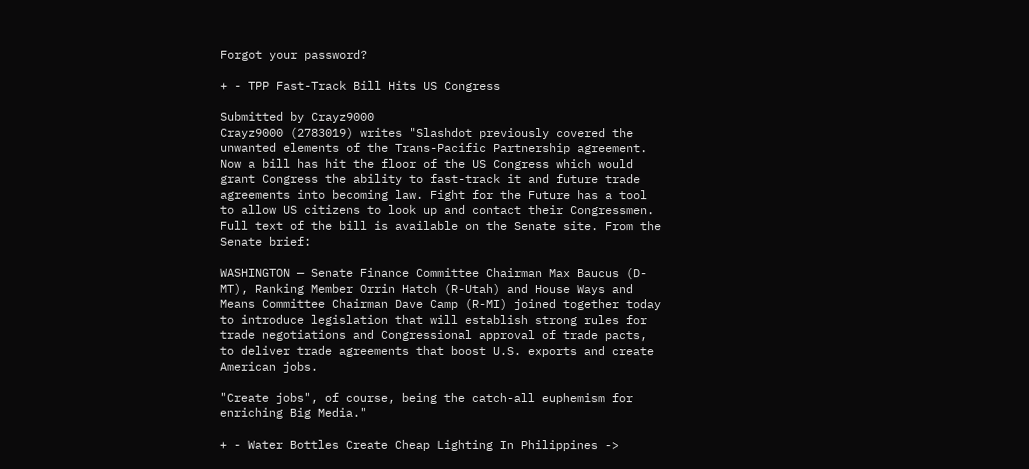Forgot your password?

+ - TPP Fast-Track Bill Hits US Congress

Submitted by Crayz9000
Crayz9000 (2783019) writes "Slashdot previously covered the unwanted elements of the Trans-Pacific Partnership agreement. Now a bill has hit the floor of the US Congress which would grant Congress the ability to fast-track it and future trade agreements into becoming law. Fight for the Future has a tool to allow US citizens to look up and contact their Congressmen. Full text of the bill is available on the Senate site. From the Senate brief:

WASHINGTON — Senate Finance Committee Chairman Max Baucus (D-MT), Ranking Member Orrin Hatch (R-Utah) and House Ways and Means Committee Chairman Dave Camp (R-MI) joined together today to introduce legislation that will establish strong rules for trade negotiations and Congressional approval of trade pacts, to deliver trade agreements that boost U.S. exports and create American jobs.

"Create jobs", of course, being the catch-all euphemism for enriching Big Media."

+ - Water Bottles Create Cheap Lighting In Philippines ->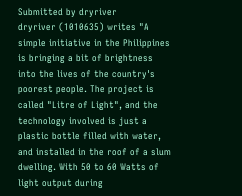Submitted by dryriver
dryriver (1010635) writes "A simple initiative in the Philippines is bringing a bit of brightness into the lives of the country's poorest people. The project is called "Litre of Light", and the technology involved is just a plastic bottle filled with water, and installed in the roof of a slum dwelling. With 50 to 60 Watts of light output during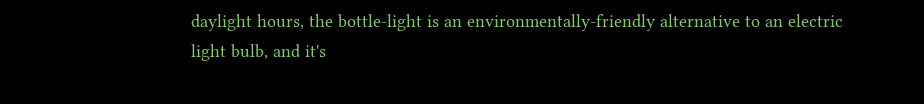daylight hours, the bottle-light is an environmentally-friendly alternative to an electric light bulb, and it's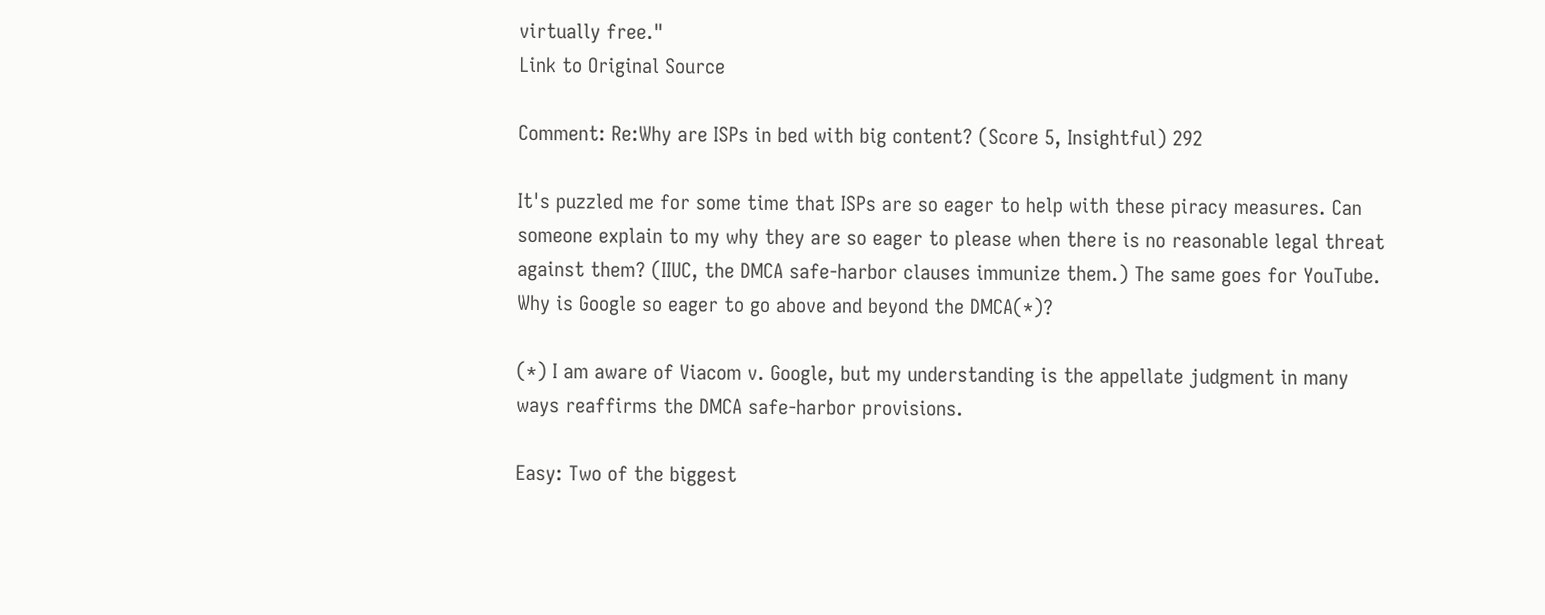virtually free."
Link to Original Source

Comment: Re:Why are ISPs in bed with big content? (Score 5, Insightful) 292

It's puzzled me for some time that ISPs are so eager to help with these piracy measures. Can someone explain to my why they are so eager to please when there is no reasonable legal threat against them? (IIUC, the DMCA safe-harbor clauses immunize them.) The same goes for YouTube. Why is Google so eager to go above and beyond the DMCA(*)?

(*) I am aware of Viacom v. Google, but my understanding is the appellate judgment in many ways reaffirms the DMCA safe-harbor provisions.

Easy: Two of the biggest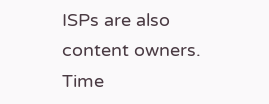ISPs are also content owners. Time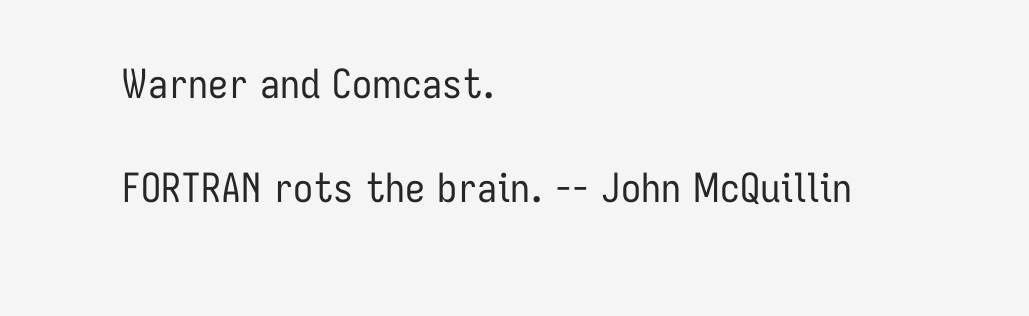Warner and Comcast.

FORTRAN rots the brain. -- John McQuillin